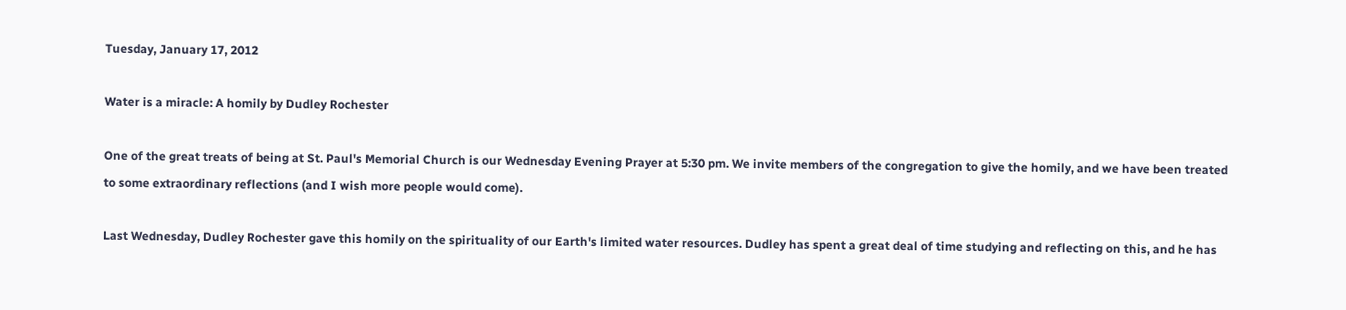Tuesday, January 17, 2012

Water is a miracle: A homily by Dudley Rochester

One of the great treats of being at St. Paul's Memorial Church is our Wednesday Evening Prayer at 5:30 pm. We invite members of the congregation to give the homily, and we have been treated to some extraordinary reflections (and I wish more people would come).

Last Wednesday, Dudley Rochester gave this homily on the spirituality of our Earth's limited water resources. Dudley has spent a great deal of time studying and reflecting on this, and he has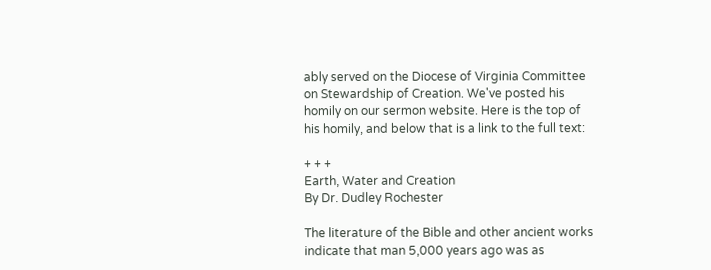ably served on the Diocese of Virginia Committee on Stewardship of Creation. We've posted his homily on our sermon website. Here is the top of his homily, and below that is a link to the full text:

+ + +
Earth, Water and Creation
By Dr. Dudley Rochester

The literature of the Bible and other ancient works indicate that man 5,000 years ago was as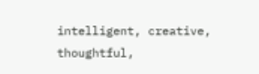intelligent, creative, thoughtful,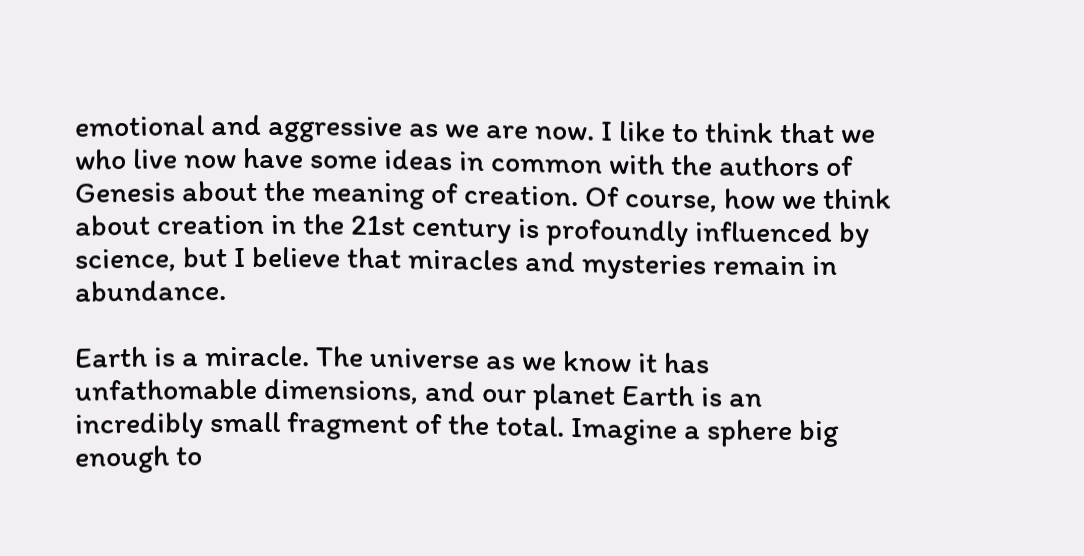emotional and aggressive as we are now. I like to think that we who live now have some ideas in common with the authors of Genesis about the meaning of creation. Of course, how we think about creation in the 21st century is profoundly influenced by science, but I believe that miracles and mysteries remain in abundance.

Earth is a miracle. The universe as we know it has unfathomable dimensions, and our planet Earth is an incredibly small fragment of the total. Imagine a sphere big enough to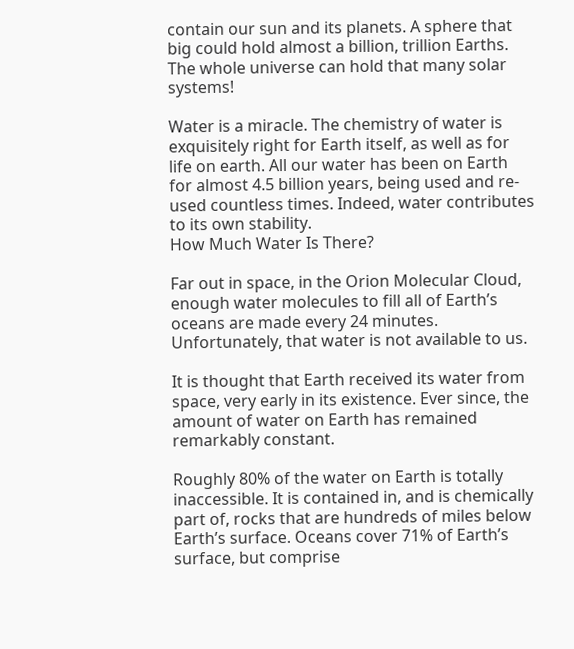contain our sun and its planets. A sphere that big could hold almost a billion, trillion Earths. The whole universe can hold that many solar systems!

Water is a miracle. The chemistry of water is exquisitely right for Earth itself, as well as for life on earth. All our water has been on Earth for almost 4.5 billion years, being used and re-used countless times. Indeed, water contributes to its own stability.
How Much Water Is There?

Far out in space, in the Orion Molecular Cloud, enough water molecules to fill all of Earth’s oceans are made every 24 minutes. Unfortunately, that water is not available to us.

It is thought that Earth received its water from space, very early in its existence. Ever since, the amount of water on Earth has remained remarkably constant.

Roughly 80% of the water on Earth is totally inaccessible. It is contained in, and is chemically part of, rocks that are hundreds of miles below Earth’s surface. Oceans cover 71% of Earth’s surface, but comprise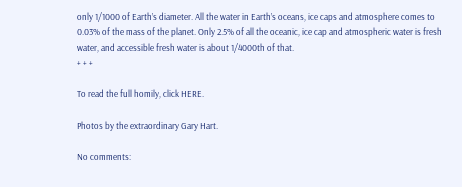only 1/1000 of Earth’s diameter. All the water in Earth’s oceans, ice caps and atmosphere comes to 0.03% of the mass of the planet. Only 2.5% of all the oceanic, ice cap and atmospheric water is fresh water, and accessible fresh water is about 1/4000th of that.
+ + +

To read the full homily, click HERE.

Photos by the extraordinary Gary Hart.

No comments: